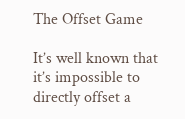The Offset Game

It’s well known that it’s impossible to directly offset a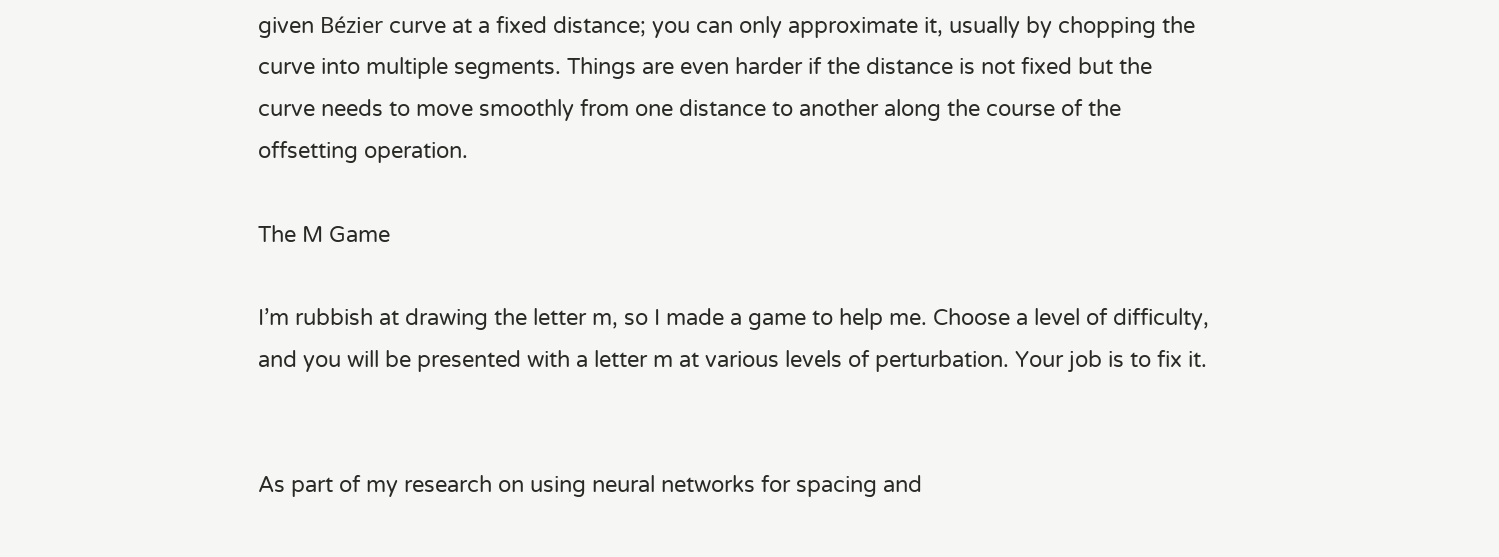given Bézier curve at a fixed distance; you can only approximate it, usually by chopping the curve into multiple segments. Things are even harder if the distance is not fixed but the curve needs to move smoothly from one distance to another along the course of the offsetting operation.

The M Game

I’m rubbish at drawing the letter m, so I made a game to help me. Choose a level of difficulty, and you will be presented with a letter m at various levels of perturbation. Your job is to fix it.


As part of my research on using neural networks for spacing and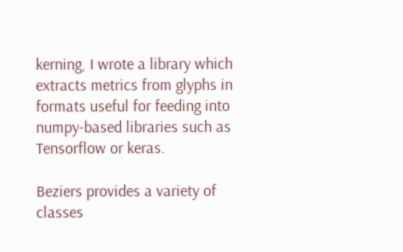kerning, I wrote a library which extracts metrics from glyphs in formats useful for feeding into numpy-based libraries such as Tensorflow or keras.

Beziers provides a variety of classes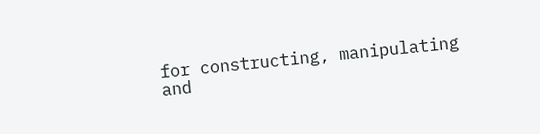for constructing, manipulating and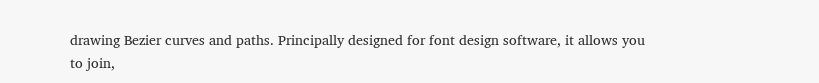drawing Bezier curves and paths. Principally designed for font design software, it allows you to join,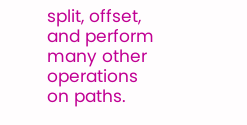split, offset, and perform many other operations on paths.